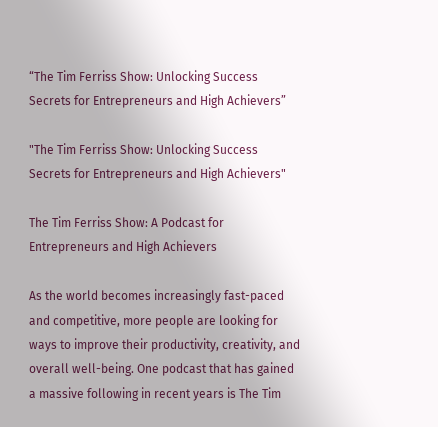“The Tim Ferriss Show: Unlocking Success Secrets for Entrepreneurs and High Achievers”

"The Tim Ferriss Show: Unlocking Success Secrets for Entrepreneurs and High Achievers"

The Tim Ferriss Show: A Podcast for Entrepreneurs and High Achievers

As the world becomes increasingly fast-paced and competitive, more people are looking for ways to improve their productivity, creativity, and overall well-being. One podcast that has gained a massive following in recent years is The Tim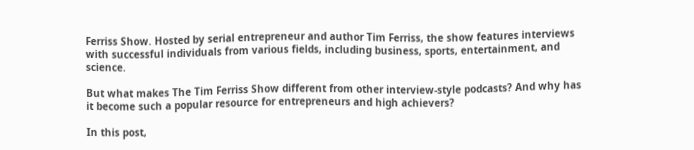Ferriss Show. Hosted by serial entrepreneur and author Tim Ferriss, the show features interviews with successful individuals from various fields, including business, sports, entertainment, and science.

But what makes The Tim Ferriss Show different from other interview-style podcasts? And why has it become such a popular resource for entrepreneurs and high achievers?

In this post,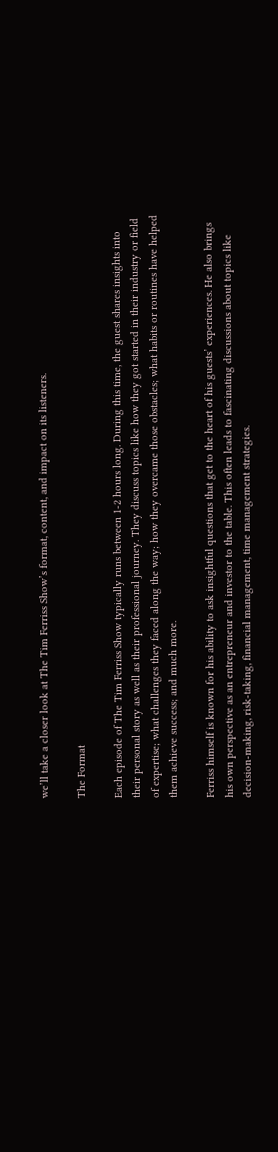we’ll take a closer look at The Tim Ferriss Show’s format, content, and impact on its listeners.

The Format

Each episode of The Tim Ferriss Show typically runs between 1-2 hours long. During this time, the guest shares insights into their personal story as well as their professional journey. They discuss topics like how they got started in their industry or field of expertise; what challenges they faced along the way; how they overcame those obstacles; what habits or routines have helped them achieve success; and much more.

Ferriss himself is known for his ability to ask insightful questions that get to the heart of his guests’ experiences. He also brings his own perspective as an entrepreneur and investor to the table. This often leads to fascinating discussions about topics like decision-making, risk-taking, financial management, time management strategies.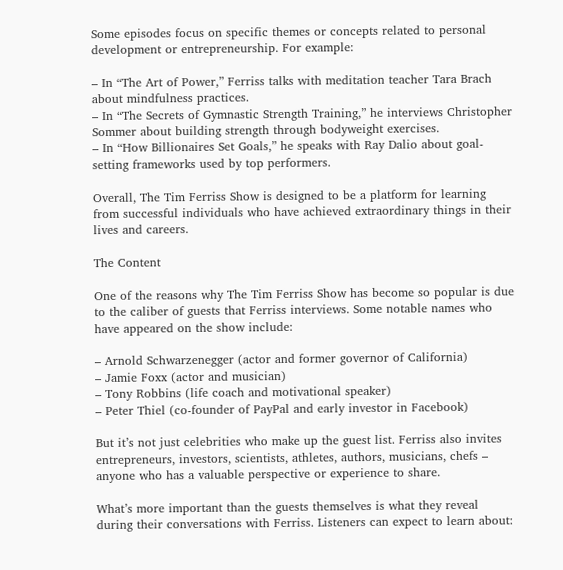Some episodes focus on specific themes or concepts related to personal development or entrepreneurship. For example:

– In “The Art of Power,” Ferriss talks with meditation teacher Tara Brach about mindfulness practices.
– In “The Secrets of Gymnastic Strength Training,” he interviews Christopher Sommer about building strength through bodyweight exercises.
– In “How Billionaires Set Goals,” he speaks with Ray Dalio about goal-setting frameworks used by top performers.

Overall, The Tim Ferriss Show is designed to be a platform for learning from successful individuals who have achieved extraordinary things in their lives and careers.

The Content

One of the reasons why The Tim Ferriss Show has become so popular is due to the caliber of guests that Ferriss interviews. Some notable names who have appeared on the show include:

– Arnold Schwarzenegger (actor and former governor of California)
– Jamie Foxx (actor and musician)
– Tony Robbins (life coach and motivational speaker)
– Peter Thiel (co-founder of PayPal and early investor in Facebook)

But it’s not just celebrities who make up the guest list. Ferriss also invites entrepreneurs, investors, scientists, athletes, authors, musicians, chefs – anyone who has a valuable perspective or experience to share.

What’s more important than the guests themselves is what they reveal during their conversations with Ferriss. Listeners can expect to learn about: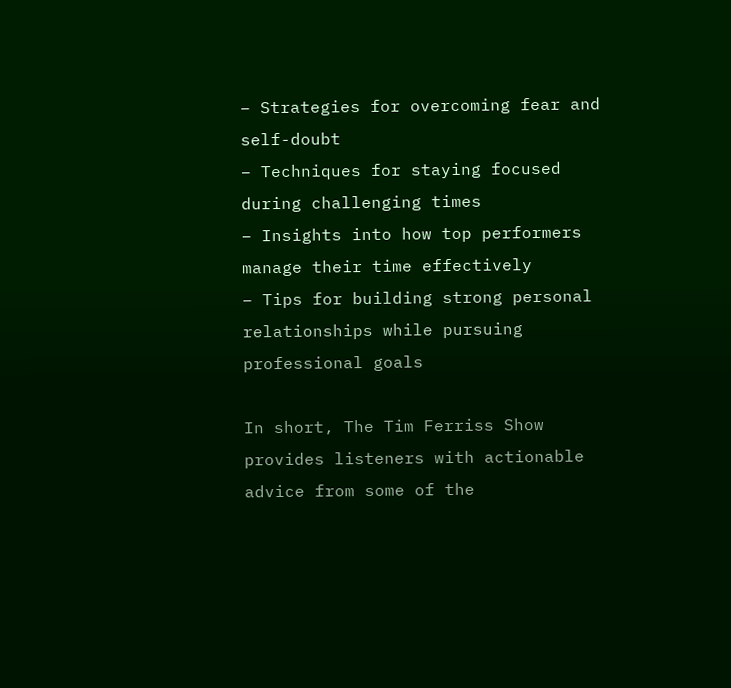– Strategies for overcoming fear and self-doubt
– Techniques for staying focused during challenging times
– Insights into how top performers manage their time effectively
– Tips for building strong personal relationships while pursuing professional goals

In short, The Tim Ferriss Show provides listeners with actionable advice from some of the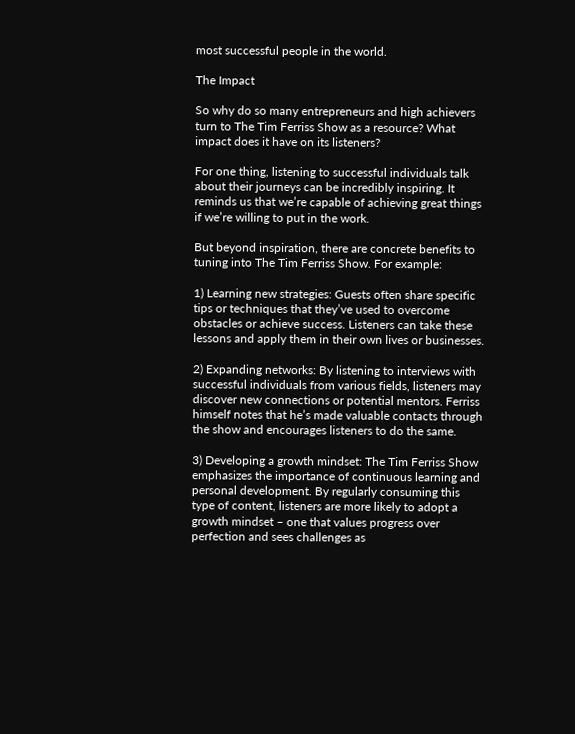most successful people in the world.

The Impact

So why do so many entrepreneurs and high achievers turn to The Tim Ferriss Show as a resource? What impact does it have on its listeners?

For one thing, listening to successful individuals talk about their journeys can be incredibly inspiring. It reminds us that we’re capable of achieving great things if we’re willing to put in the work.

But beyond inspiration, there are concrete benefits to tuning into The Tim Ferriss Show. For example:

1) Learning new strategies: Guests often share specific tips or techniques that they’ve used to overcome obstacles or achieve success. Listeners can take these lessons and apply them in their own lives or businesses.

2) Expanding networks: By listening to interviews with successful individuals from various fields, listeners may discover new connections or potential mentors. Ferriss himself notes that he’s made valuable contacts through the show and encourages listeners to do the same.

3) Developing a growth mindset: The Tim Ferriss Show emphasizes the importance of continuous learning and personal development. By regularly consuming this type of content, listeners are more likely to adopt a growth mindset – one that values progress over perfection and sees challenges as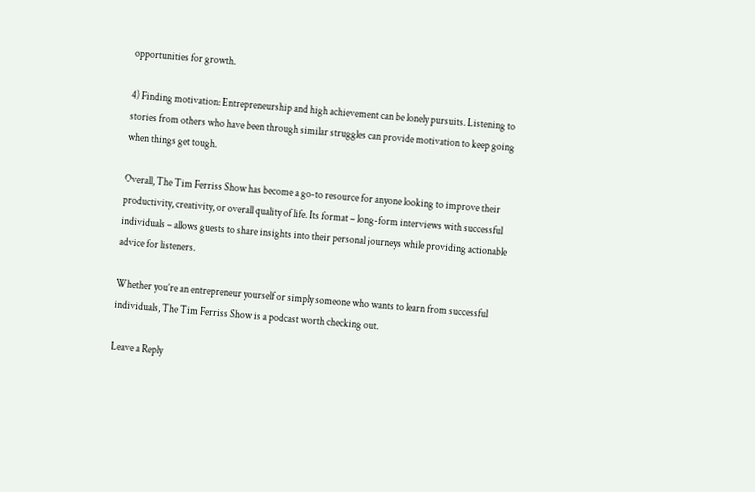opportunities for growth.

4) Finding motivation: Entrepreneurship and high achievement can be lonely pursuits. Listening to stories from others who have been through similar struggles can provide motivation to keep going when things get tough.

Overall, The Tim Ferriss Show has become a go-to resource for anyone looking to improve their productivity, creativity, or overall quality of life. Its format – long-form interviews with successful individuals – allows guests to share insights into their personal journeys while providing actionable advice for listeners.

Whether you’re an entrepreneur yourself or simply someone who wants to learn from successful individuals, The Tim Ferriss Show is a podcast worth checking out.

Leave a Reply